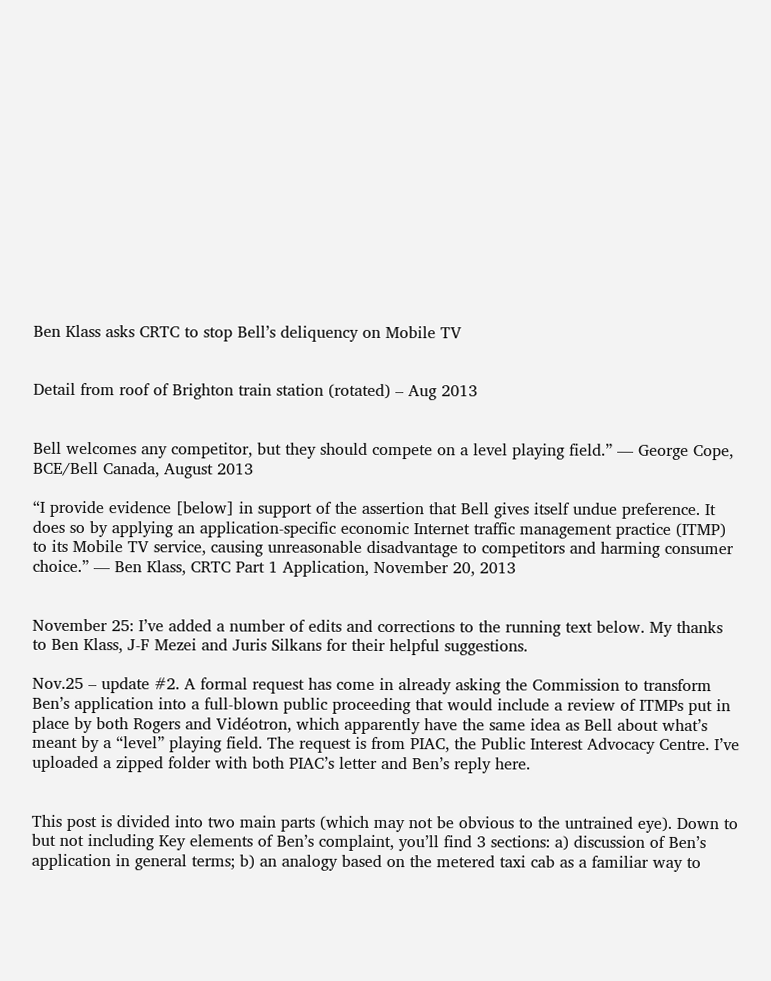Ben Klass asks CRTC to stop Bell’s deliquency on Mobile TV


Detail from roof of Brighton train station (rotated) – Aug 2013


Bell welcomes any competitor, but they should compete on a level playing field.” — George Cope, BCE/Bell Canada, August 2013

“I provide evidence [below] in support of the assertion that Bell gives itself undue preference. It does so by applying an application-specific economic Internet traffic management practice (ITMP) to its Mobile TV service, causing unreasonable disadvantage to competitors and harming consumer choice.” — Ben Klass, CRTC Part 1 Application, November 20, 2013


November 25: I’ve added a number of edits and corrections to the running text below. My thanks to Ben Klass, J-F Mezei and Juris Silkans for their helpful suggestions.

Nov.25 – update #2. A formal request has come in already asking the Commission to transform Ben’s application into a full-blown public proceeding that would include a review of ITMPs put in place by both Rogers and Vidéotron, which apparently have the same idea as Bell about what’s meant by a “level” playing field. The request is from PIAC, the Public Interest Advocacy Centre. I’ve uploaded a zipped folder with both PIAC’s letter and Ben’s reply here.


This post is divided into two main parts (which may not be obvious to the untrained eye). Down to but not including Key elements of Ben’s complaint, you’ll find 3 sections: a) discussion of Ben’s application in general terms; b) an analogy based on the metered taxi cab as a familiar way to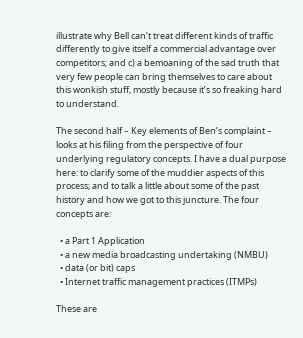illustrate why Bell can’t treat different kinds of traffic differently to give itself a commercial advantage over competitors; and c) a bemoaning of the sad truth that very few people can bring themselves to care about this wonkish stuff, mostly because it’s so freaking hard to understand.

The second half – Key elements of Ben’s complaint – looks at his filing from the perspective of four underlying regulatory concepts. I have a dual purpose here: to clarify some of the muddier aspects of this process; and to talk a little about some of the past history and how we got to this juncture. The four concepts are:

  • a Part 1 Application
  • a new media broadcasting undertaking (NMBU)
  • data (or bit) caps
  • Internet traffic management practices (ITMPs)

These are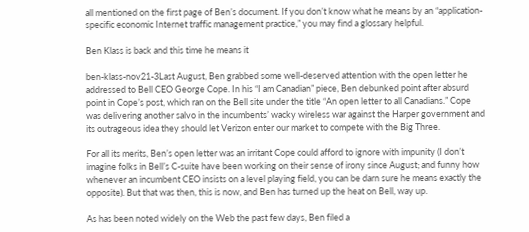all mentioned on the first page of Ben’s document. If you don’t know what he means by an “application-specific economic Internet traffic management practice,” you may find a glossary helpful.

Ben Klass is back and this time he means it

ben-klass-nov21-3Last August, Ben grabbed some well-deserved attention with the open letter he addressed to Bell CEO George Cope. In his “I am Canadian” piece, Ben debunked point after absurd point in Cope’s post, which ran on the Bell site under the title “An open letter to all Canadians.” Cope was delivering another salvo in the incumbents’ wacky wireless war against the Harper government and its outrageous idea they should let Verizon enter our market to compete with the Big Three.

For all its merits, Ben’s open letter was an irritant Cope could afford to ignore with impunity (I don’t imagine folks in Bell’s C-suite have been working on their sense of irony since August; and funny how whenever an incumbent CEO insists on a level playing field, you can be darn sure he means exactly the opposite). But that was then, this is now, and Ben has turned up the heat on Bell, way up.

As has been noted widely on the Web the past few days, Ben filed a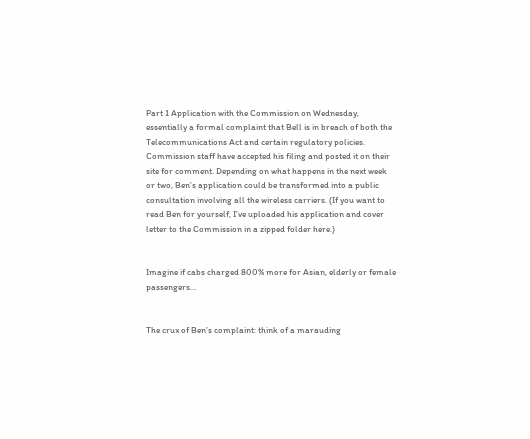Part 1 Application with the Commission on Wednesday, essentially a formal complaint that Bell is in breach of both the Telecommunications Act and certain regulatory policies. Commission staff have accepted his filing and posted it on their site for comment. Depending on what happens in the next week or two, Ben’s application could be transformed into a public consultation involving all the wireless carriers. (If you want to read Ben for yourself, I’ve uploaded his application and cover letter to the Commission in a zipped folder here.)


Imagine if cabs charged 800% more for Asian, elderly or female passengers…


The crux of Ben’s complaint: think of a marauding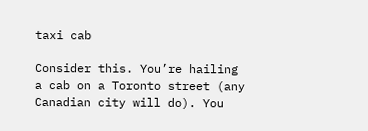taxi cab

Consider this. You’re hailing a cab on a Toronto street (any Canadian city will do). You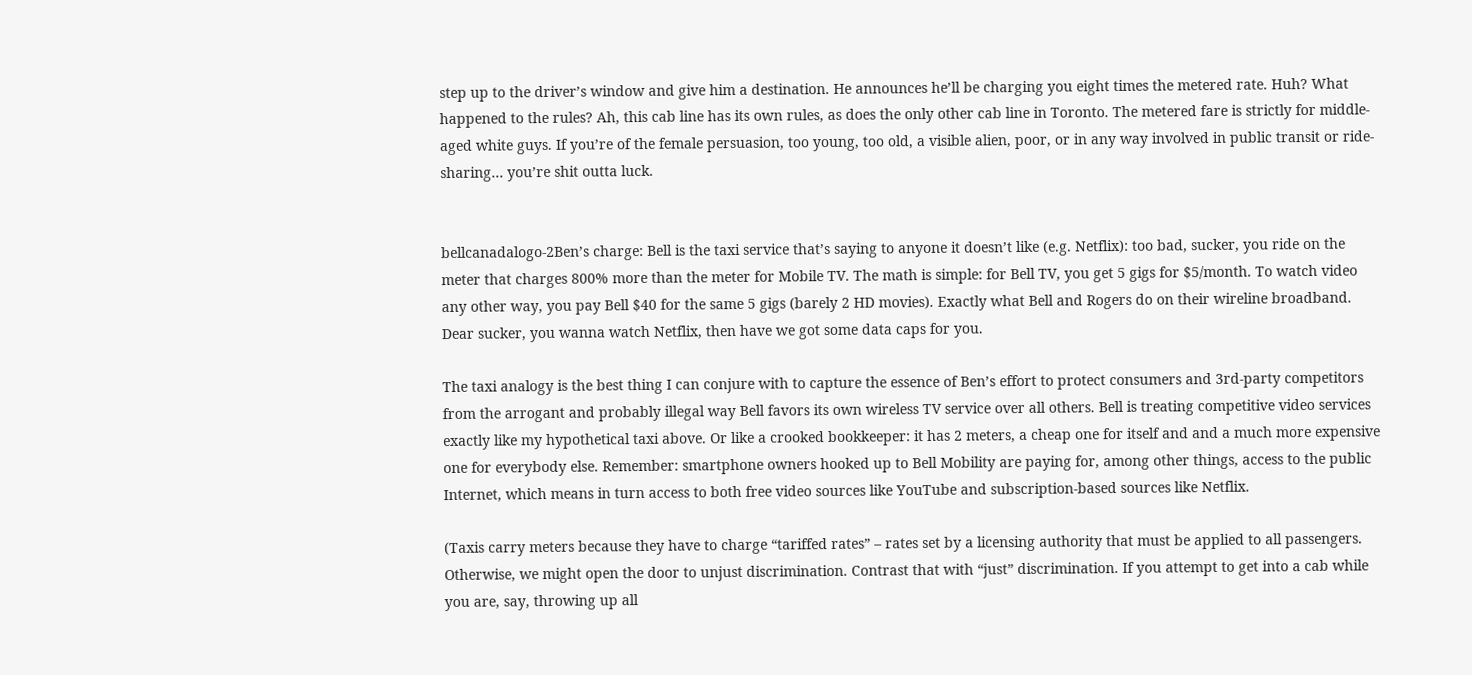step up to the driver’s window and give him a destination. He announces he’ll be charging you eight times the metered rate. Huh? What happened to the rules? Ah, this cab line has its own rules, as does the only other cab line in Toronto. The metered fare is strictly for middle-aged white guys. If you’re of the female persuasion, too young, too old, a visible alien, poor, or in any way involved in public transit or ride-sharing… you’re shit outta luck.


bellcanadalogo-2Ben’s charge: Bell is the taxi service that’s saying to anyone it doesn’t like (e.g. Netflix): too bad, sucker, you ride on the meter that charges 800% more than the meter for Mobile TV. The math is simple: for Bell TV, you get 5 gigs for $5/month. To watch video any other way, you pay Bell $40 for the same 5 gigs (barely 2 HD movies). Exactly what Bell and Rogers do on their wireline broadband. Dear sucker, you wanna watch Netflix, then have we got some data caps for you.

The taxi analogy is the best thing I can conjure with to capture the essence of Ben’s effort to protect consumers and 3rd-party competitors from the arrogant and probably illegal way Bell favors its own wireless TV service over all others. Bell is treating competitive video services exactly like my hypothetical taxi above. Or like a crooked bookkeeper: it has 2 meters, a cheap one for itself and and a much more expensive one for everybody else. Remember: smartphone owners hooked up to Bell Mobility are paying for, among other things, access to the public Internet, which means in turn access to both free video sources like YouTube and subscription-based sources like Netflix.

(Taxis carry meters because they have to charge “tariffed rates” – rates set by a licensing authority that must be applied to all passengers. Otherwise, we might open the door to unjust discrimination. Contrast that with “just” discrimination. If you attempt to get into a cab while you are, say, throwing up all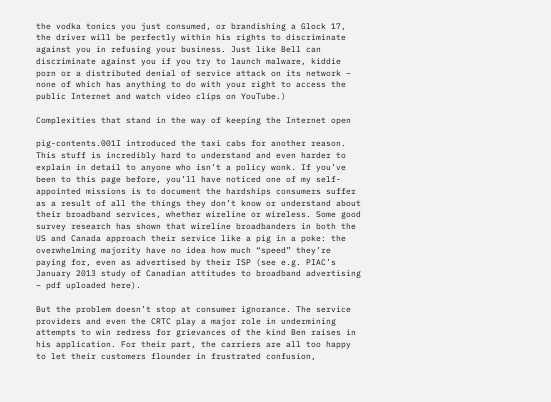the vodka tonics you just consumed, or brandishing a Glock 17, the driver will be perfectly within his rights to discriminate against you in refusing your business. Just like Bell can discriminate against you if you try to launch malware, kiddie porn or a distributed denial of service attack on its network – none of which has anything to do with your right to access the public Internet and watch video clips on YouTube.)

Complexities that stand in the way of keeping the Internet open

pig-contents.001I introduced the taxi cabs for another reason. This stuff is incredibly hard to understand and even harder to explain in detail to anyone who isn’t a policy wonk. If you’ve been to this page before, you’ll have noticed one of my self-appointed missions is to document the hardships consumers suffer as a result of all the things they don’t know or understand about their broadband services, whether wireline or wireless. Some good survey research has shown that wireline broadbanders in both the US and Canada approach their service like a pig in a poke: the overwhelming majority have no idea how much “speed” they’re paying for, even as advertised by their ISP (see e.g. PIAC’s January 2013 study of Canadian attitudes to broadband advertising – pdf uploaded here).

But the problem doesn’t stop at consumer ignorance. The service providers and even the CRTC play a major role in undermining attempts to win redress for grievances of the kind Ben raises in his application. For their part, the carriers are all too happy to let their customers flounder in frustrated confusion,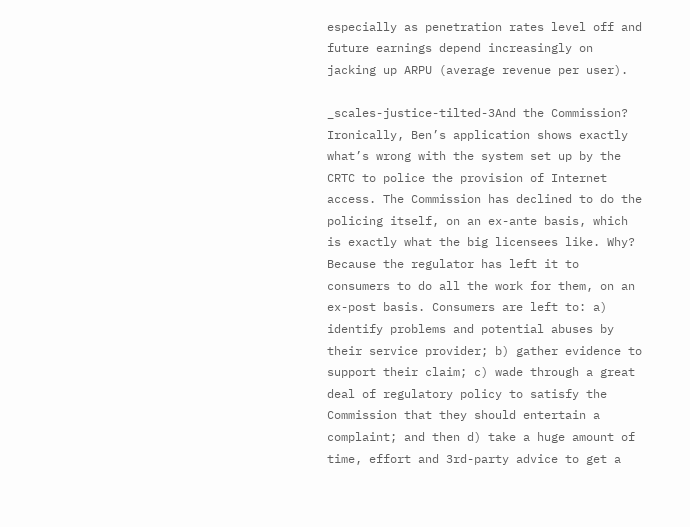especially as penetration rates level off and future earnings depend increasingly on jacking up ARPU (average revenue per user).

_scales-justice-tilted-3And the Commission? Ironically, Ben’s application shows exactly what’s wrong with the system set up by the CRTC to police the provision of Internet access. The Commission has declined to do the policing itself, on an ex-ante basis, which is exactly what the big licensees like. Why? Because the regulator has left it to consumers to do all the work for them, on an ex-post basis. Consumers are left to: a) identify problems and potential abuses by their service provider; b) gather evidence to support their claim; c) wade through a great deal of regulatory policy to satisfy the Commission that they should entertain a complaint; and then d) take a huge amount of time, effort and 3rd-party advice to get a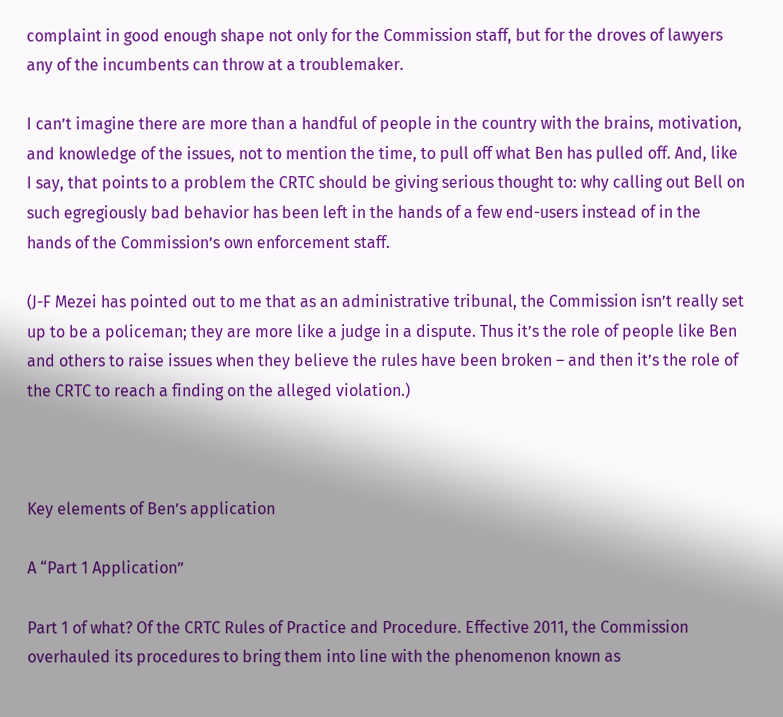complaint in good enough shape not only for the Commission staff, but for the droves of lawyers any of the incumbents can throw at a troublemaker.

I can’t imagine there are more than a handful of people in the country with the brains, motivation, and knowledge of the issues, not to mention the time, to pull off what Ben has pulled off. And, like I say, that points to a problem the CRTC should be giving serious thought to: why calling out Bell on such egregiously bad behavior has been left in the hands of a few end-users instead of in the hands of the Commission’s own enforcement staff.

(J-F Mezei has pointed out to me that as an administrative tribunal, the Commission isn’t really set up to be a policeman; they are more like a judge in a dispute. Thus it’s the role of people like Ben and others to raise issues when they believe the rules have been broken – and then it’s the role of the CRTC to reach a finding on the alleged violation.)



Key elements of Ben’s application

A “Part 1 Application”

Part 1 of what? Of the CRTC Rules of Practice and Procedure. Effective 2011, the Commission overhauled its procedures to bring them into line with the phenomenon known as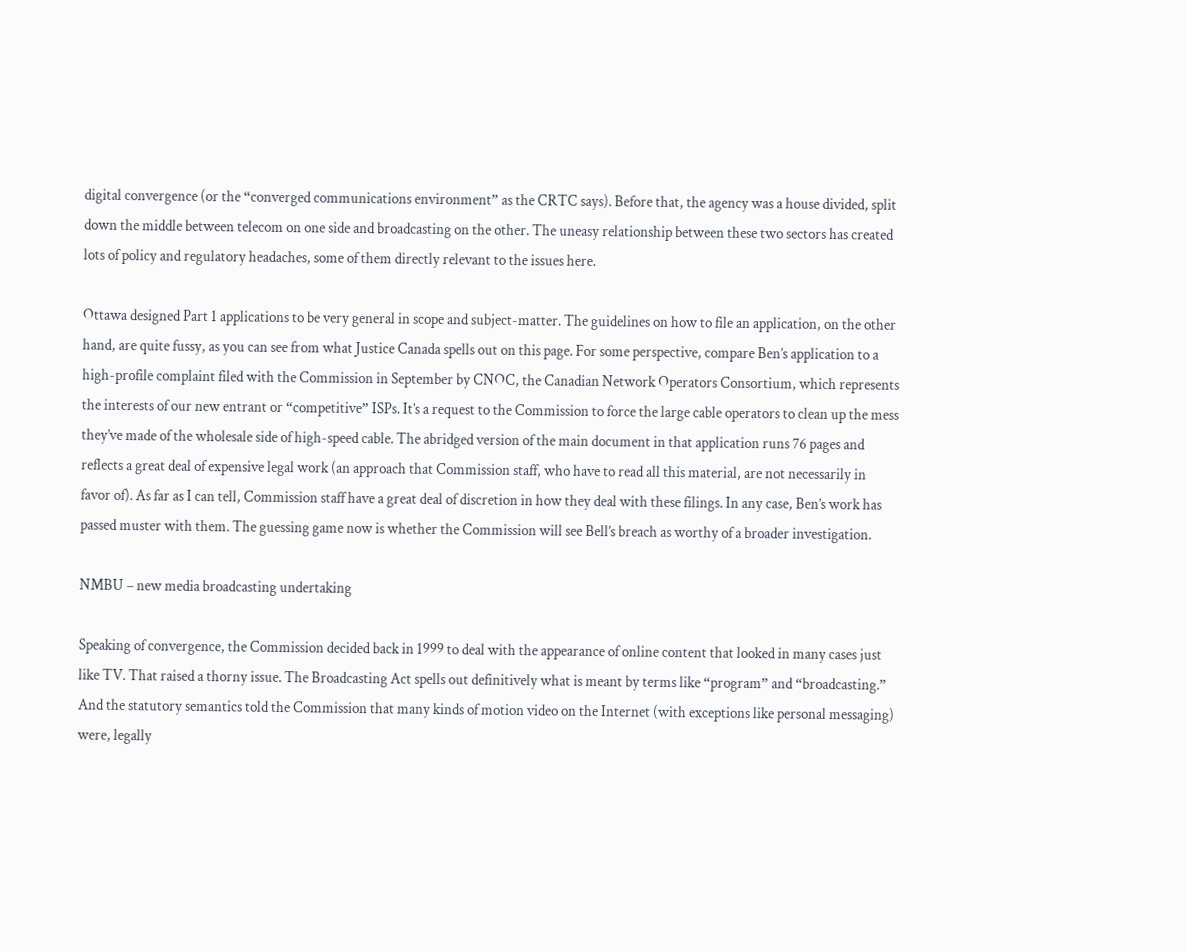digital convergence (or the “converged communications environment” as the CRTC says). Before that, the agency was a house divided, split down the middle between telecom on one side and broadcasting on the other. The uneasy relationship between these two sectors has created lots of policy and regulatory headaches, some of them directly relevant to the issues here.

Ottawa designed Part 1 applications to be very general in scope and subject-matter. The guidelines on how to file an application, on the other hand, are quite fussy, as you can see from what Justice Canada spells out on this page. For some perspective, compare Ben’s application to a high-profile complaint filed with the Commission in September by CNOC, the Canadian Network Operators Consortium, which represents the interests of our new entrant or “competitive” ISPs. It’s a request to the Commission to force the large cable operators to clean up the mess they’ve made of the wholesale side of high-speed cable. The abridged version of the main document in that application runs 76 pages and reflects a great deal of expensive legal work (an approach that Commission staff, who have to read all this material, are not necessarily in favor of). As far as I can tell, Commission staff have a great deal of discretion in how they deal with these filings. In any case, Ben’s work has passed muster with them. The guessing game now is whether the Commission will see Bell’s breach as worthy of a broader investigation.

NMBU – new media broadcasting undertaking

Speaking of convergence, the Commission decided back in 1999 to deal with the appearance of online content that looked in many cases just like TV. That raised a thorny issue. The Broadcasting Act spells out definitively what is meant by terms like “program” and “broadcasting.” And the statutory semantics told the Commission that many kinds of motion video on the Internet (with exceptions like personal messaging) were, legally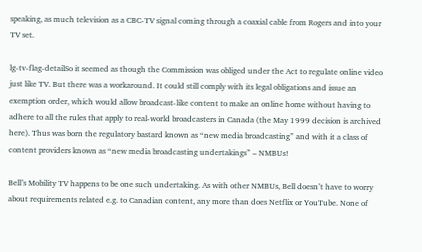speaking, as much television as a CBC-TV signal coming through a coaxial cable from Rogers and into your TV set.

lg-tv-flag-detailSo it seemed as though the Commission was obliged under the Act to regulate online video just like TV. But there was a workaround. It could still comply with its legal obligations and issue an exemption order, which would allow broadcast-like content to make an online home without having to adhere to all the rules that apply to real-world broadcasters in Canada (the May 1999 decision is archived here). Thus was born the regulatory bastard known as “new media broadcasting” and with it a class of content providers known as “new media broadcasting undertakings” – NMBUs!

Bell’s Mobility TV happens to be one such undertaking. As with other NMBUs, Bell doesn’t have to worry about requirements related e.g. to Canadian content, any more than does Netflix or YouTube. None of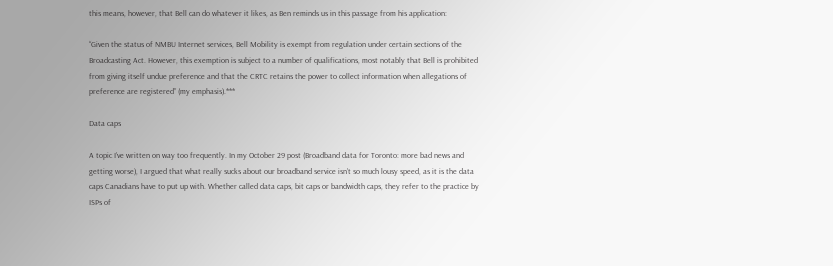this means, however, that Bell can do whatever it likes, as Ben reminds us in this passage from his application:

“Given the status of NMBU Internet services, Bell Mobility is exempt from regulation under certain sections of the Broadcasting Act. However, this exemption is subject to a number of qualifications, most notably that Bell is prohibited from giving itself undue preference and that the CRTC retains the power to collect information when allegations of preference are registered” (my emphasis).***

Data caps

A topic I’ve written on way too frequently. In my October 29 post (Broadband data for Toronto: more bad news and getting worse), I argued that what really sucks about our broadband service isn’t so much lousy speed, as it is the data caps Canadians have to put up with. Whether called data caps, bit caps or bandwidth caps, they refer to the practice by ISPs of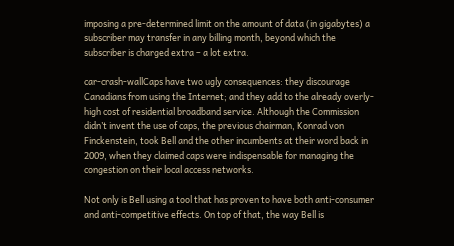imposing a pre-determined limit on the amount of data (in gigabytes) a subscriber may transfer in any billing month, beyond which the subscriber is charged extra – a lot extra.

car-crash-wallCaps have two ugly consequences: they discourage Canadians from using the Internet; and they add to the already overly-high cost of residential broadband service. Although the Commission didn’t invent the use of caps, the previous chairman, Konrad von Finckenstein, took Bell and the other incumbents at their word back in 2009, when they claimed caps were indispensable for managing the congestion on their local access networks.

Not only is Bell using a tool that has proven to have both anti-consumer and anti-competitive effects. On top of that, the way Bell is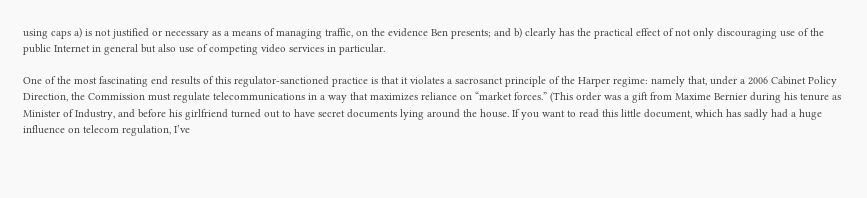using caps a) is not justified or necessary as a means of managing traffic, on the evidence Ben presents; and b) clearly has the practical effect of not only discouraging use of the public Internet in general but also use of competing video services in particular.

One of the most fascinating end results of this regulator-sanctioned practice is that it violates a sacrosanct principle of the Harper regime: namely that, under a 2006 Cabinet Policy Direction, the Commission must regulate telecommunications in a way that maximizes reliance on “market forces.” (This order was a gift from Maxime Bernier during his tenure as Minister of Industry, and before his girlfriend turned out to have secret documents lying around the house. If you want to read this little document, which has sadly had a huge influence on telecom regulation, I’ve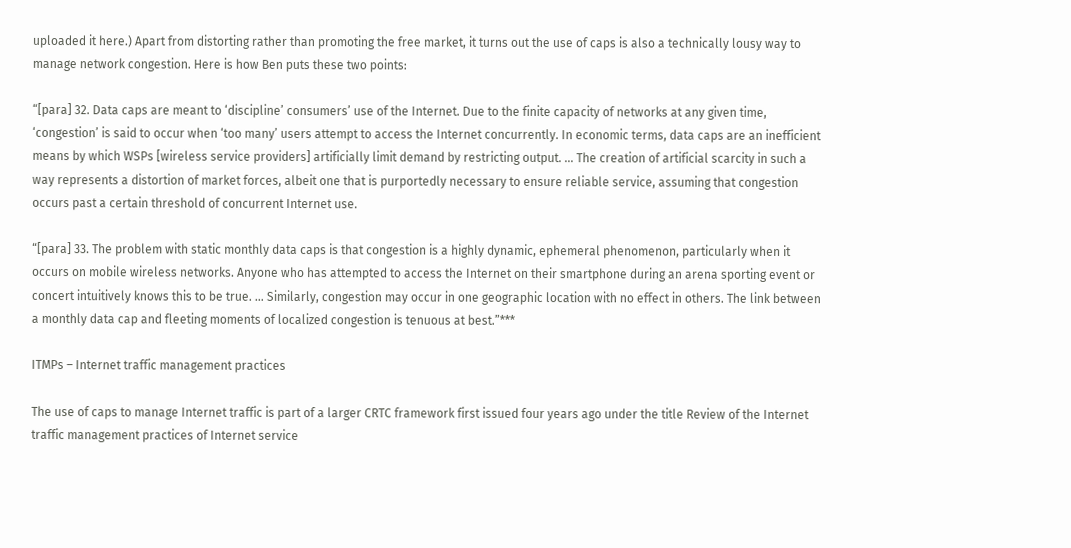uploaded it here.) Apart from distorting rather than promoting the free market, it turns out the use of caps is also a technically lousy way to manage network congestion. Here is how Ben puts these two points:

“[para] 32. Data caps are meant to ‘discipline’ consumers’ use of the Internet. Due to the finite capacity of networks at any given time, ‘congestion’ is said to occur when ‘too many’ users attempt to access the Internet concurrently. In economic terms, data caps are an inefficient means by which WSPs [wireless service providers] artificially limit demand by restricting output. … The creation of artificial scarcity in such a way represents a distortion of market forces, albeit one that is purportedly necessary to ensure reliable service, assuming that congestion occurs past a certain threshold of concurrent Internet use.

“[para] 33. The problem with static monthly data caps is that congestion is a highly dynamic, ephemeral phenomenon, particularly when it occurs on mobile wireless networks. Anyone who has attempted to access the Internet on their smartphone during an arena sporting event or concert intuitively knows this to be true. … Similarly, congestion may occur in one geographic location with no effect in others. The link between a monthly data cap and fleeting moments of localized congestion is tenuous at best.”***

ITMPs – Internet traffic management practices

The use of caps to manage Internet traffic is part of a larger CRTC framework first issued four years ago under the title Review of the Internet traffic management practices of Internet service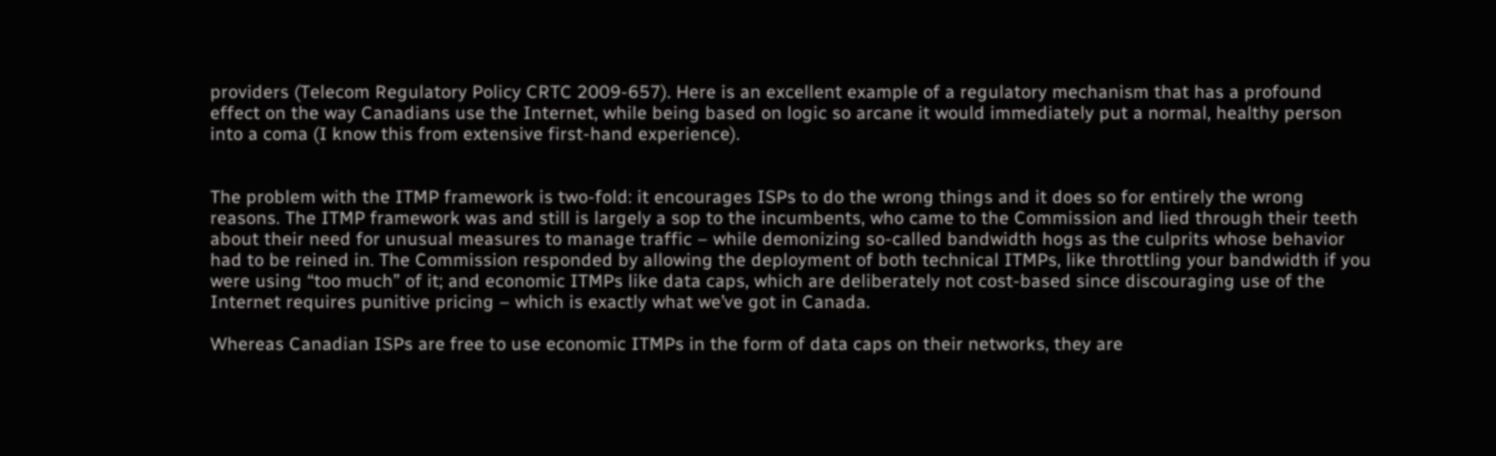providers (Telecom Regulatory Policy CRTC 2009-657). Here is an excellent example of a regulatory mechanism that has a profound effect on the way Canadians use the Internet, while being based on logic so arcane it would immediately put a normal, healthy person into a coma (I know this from extensive first-hand experience).


The problem with the ITMP framework is two-fold: it encourages ISPs to do the wrong things and it does so for entirely the wrong reasons. The ITMP framework was and still is largely a sop to the incumbents, who came to the Commission and lied through their teeth about their need for unusual measures to manage traffic – while demonizing so-called bandwidth hogs as the culprits whose behavior had to be reined in. The Commission responded by allowing the deployment of both technical ITMPs, like throttling your bandwidth if you were using “too much” of it; and economic ITMPs like data caps, which are deliberately not cost-based since discouraging use of the Internet requires punitive pricing – which is exactly what we’ve got in Canada.

Whereas Canadian ISPs are free to use economic ITMPs in the form of data caps on their networks, they are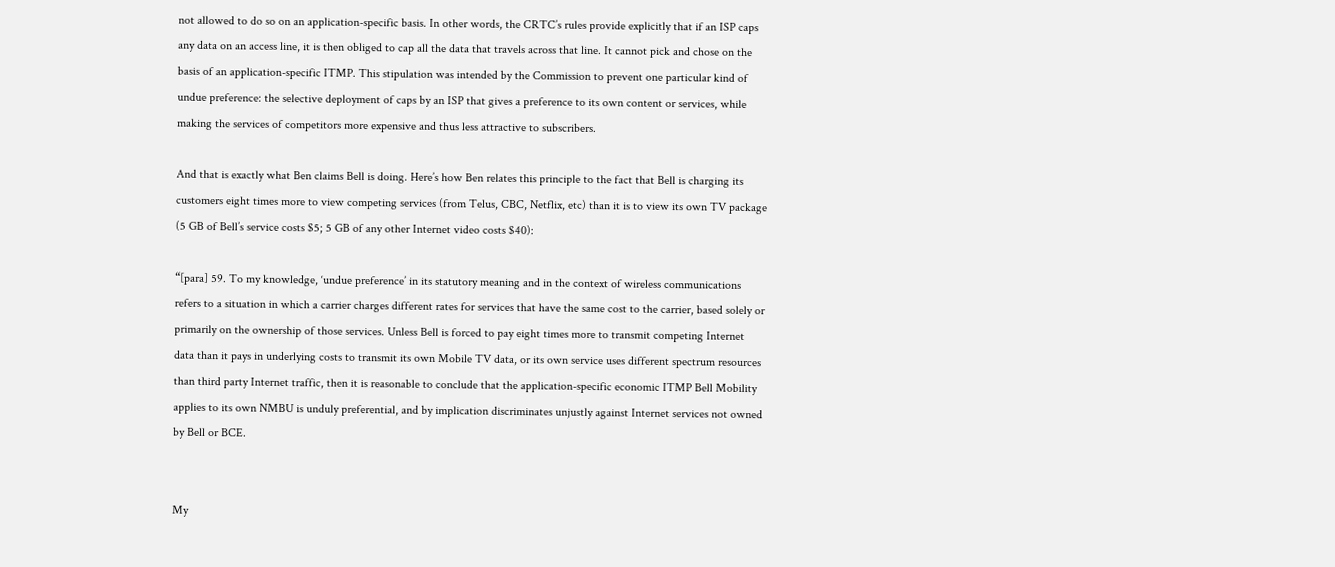not allowed to do so on an application-specific basis. In other words, the CRTC’s rules provide explicitly that if an ISP caps any data on an access line, it is then obliged to cap all the data that travels across that line. It cannot pick and chose on the basis of an application-specific ITMP. This stipulation was intended by the Commission to prevent one particular kind of undue preference: the selective deployment of caps by an ISP that gives a preference to its own content or services, while making the services of competitors more expensive and thus less attractive to subscribers.

And that is exactly what Ben claims Bell is doing. Here’s how Ben relates this principle to the fact that Bell is charging its customers eight times more to view competing services (from Telus, CBC, Netflix, etc) than it is to view its own TV package (5 GB of Bell’s service costs $5; 5 GB of any other Internet video costs $40):

“[para] 59. To my knowledge, ‘undue preference’ in its statutory meaning and in the context of wireless communications refers to a situation in which a carrier charges different rates for services that have the same cost to the carrier, based solely or primarily on the ownership of those services. Unless Bell is forced to pay eight times more to transmit competing Internet data than it pays in underlying costs to transmit its own Mobile TV data, or its own service uses different spectrum resources than third party Internet traffic, then it is reasonable to conclude that the application-specific economic ITMP Bell Mobility applies to its own NMBU is unduly preferential, and by implication discriminates unjustly against Internet services not owned by Bell or BCE.


My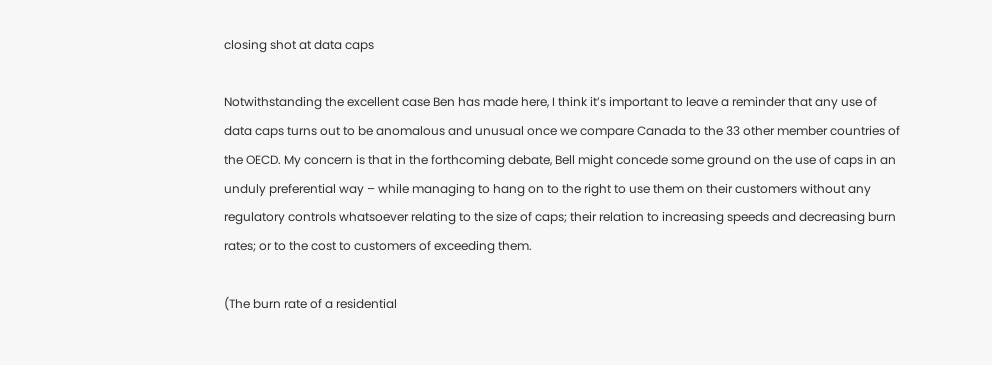closing shot at data caps

Notwithstanding the excellent case Ben has made here, I think it’s important to leave a reminder that any use of data caps turns out to be anomalous and unusual once we compare Canada to the 33 other member countries of the OECD. My concern is that in the forthcoming debate, Bell might concede some ground on the use of caps in an unduly preferential way – while managing to hang on to the right to use them on their customers without any regulatory controls whatsoever relating to the size of caps; their relation to increasing speeds and decreasing burn rates; or to the cost to customers of exceeding them.

(The burn rate of a residential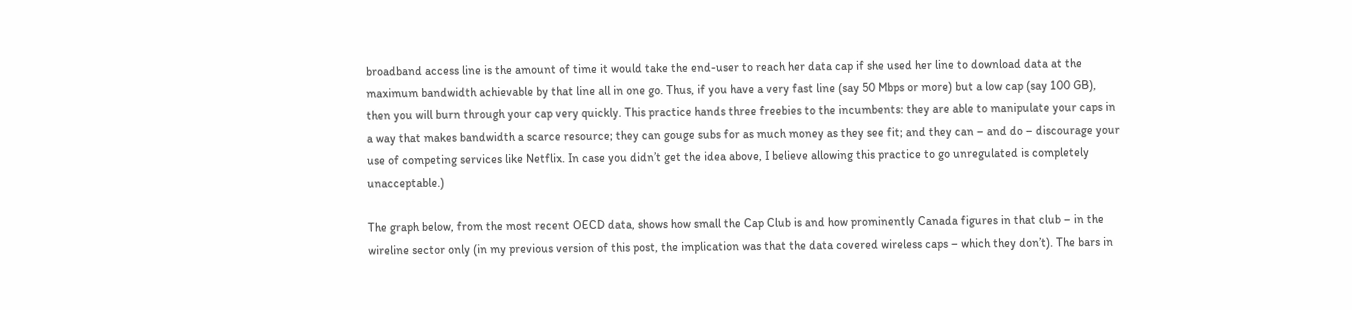broadband access line is the amount of time it would take the end-user to reach her data cap if she used her line to download data at the maximum bandwidth achievable by that line all in one go. Thus, if you have a very fast line (say 50 Mbps or more) but a low cap (say 100 GB), then you will burn through your cap very quickly. This practice hands three freebies to the incumbents: they are able to manipulate your caps in a way that makes bandwidth a scarce resource; they can gouge subs for as much money as they see fit; and they can – and do – discourage your use of competing services like Netflix. In case you didn’t get the idea above, I believe allowing this practice to go unregulated is completely unacceptable.)

The graph below, from the most recent OECD data, shows how small the Cap Club is and how prominently Canada figures in that club – in the wireline sector only (in my previous version of this post, the implication was that the data covered wireless caps – which they don’t). The bars in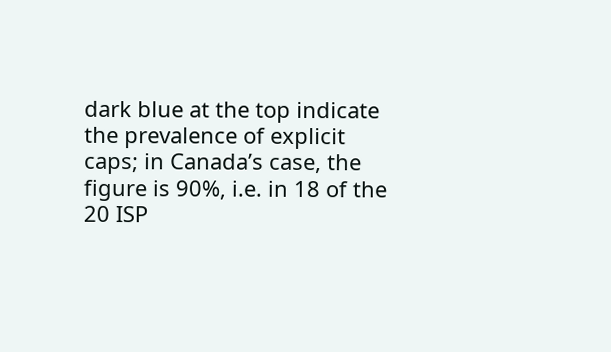dark blue at the top indicate the prevalence of explicit caps; in Canada’s case, the figure is 90%, i.e. in 18 of the 20 ISP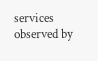services observed by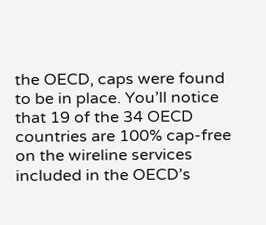the OECD, caps were found to be in place. You’ll notice that 19 of the 34 OECD countries are 100% cap-free on the wireline services included in the OECD’s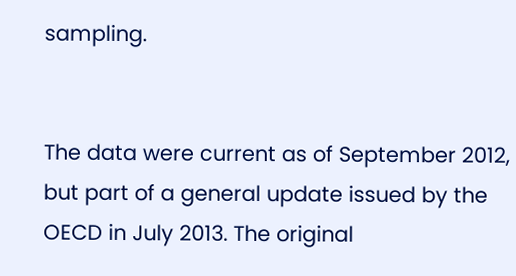sampling.


The data were current as of September 2012, but part of a general update issued by the OECD in July 2013. The original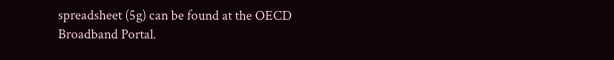spreadsheet (5g) can be found at the OECD Broadband Portal.